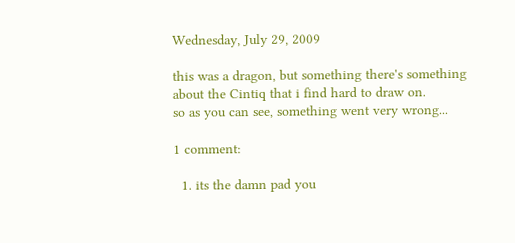Wednesday, July 29, 2009

this was a dragon, but something there's something about the Cintiq that i find hard to draw on.
so as you can see, something went very wrong...

1 comment:

  1. its the damn pad you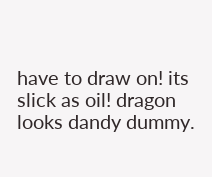have to draw on! its slick as oil! dragon looks dandy dummy.